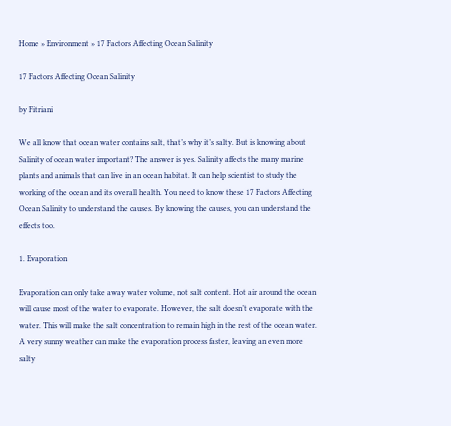Home » Environment » 17 Factors Affecting Ocean Salinity

17 Factors Affecting Ocean Salinity

by Fitriani

We all know that ocean water contains salt, that’s why it’s salty. But is knowing about Salinity of ocean water important? The answer is yes. Salinity affects the many marine plants and animals that can live in an ocean habitat. It can help scientist to study the working of the ocean and its overall health. You need to know these 17 Factors Affecting Ocean Salinity to understand the causes. By knowing the causes, you can understand the effects too.

1. Evaporation

Evaporation can only take away water volume, not salt content. Hot air around the ocean will cause most of the water to evaporate. However, the salt doesn’t evaporate with the water. This will make the salt concentration to remain high in the rest of the ocean water. A very sunny weather can make the evaporation process faster, leaving an even more salty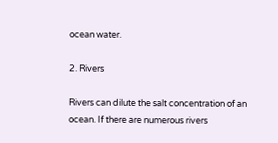ocean water.

2. Rivers

Rivers can dilute the salt concentration of an ocean. If there are numerous rivers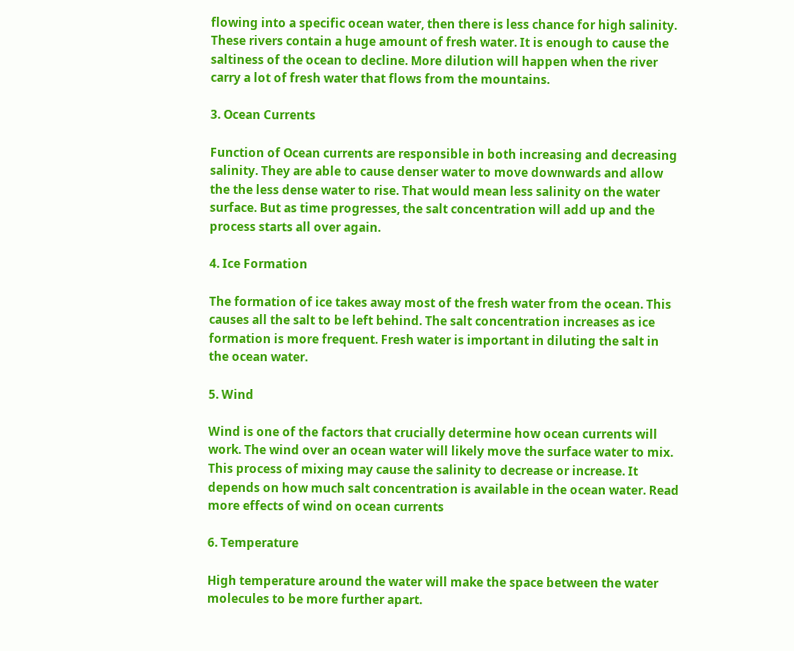flowing into a specific ocean water, then there is less chance for high salinity. These rivers contain a huge amount of fresh water. It is enough to cause the saltiness of the ocean to decline. More dilution will happen when the river carry a lot of fresh water that flows from the mountains.

3. Ocean Currents

Function of Ocean currents are responsible in both increasing and decreasing salinity. They are able to cause denser water to move downwards and allow the the less dense water to rise. That would mean less salinity on the water surface. But as time progresses, the salt concentration will add up and the process starts all over again.

4. Ice Formation

The formation of ice takes away most of the fresh water from the ocean. This causes all the salt to be left behind. The salt concentration increases as ice formation is more frequent. Fresh water is important in diluting the salt in the ocean water.

5. Wind

Wind is one of the factors that crucially determine how ocean currents will work. The wind over an ocean water will likely move the surface water to mix. This process of mixing may cause the salinity to decrease or increase. It depends on how much salt concentration is available in the ocean water. Read more effects of wind on ocean currents

6. Temperature

High temperature around the water will make the space between the water molecules to be more further apart.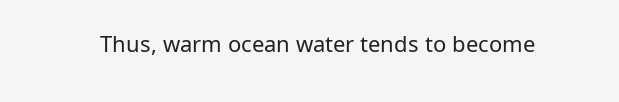Thus, warm ocean water tends to become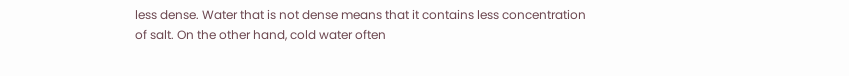less dense. Water that is not dense means that it contains less concentration of salt. On the other hand, cold water often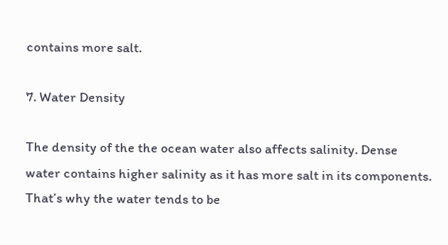contains more salt.

7. Water Density

The density of the the ocean water also affects salinity. Dense water contains higher salinity as it has more salt in its components. That’s why the water tends to be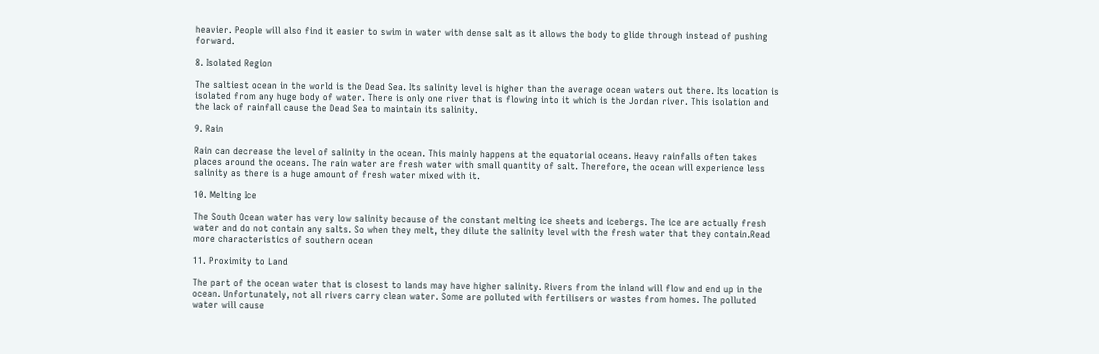heavier. People will also find it easier to swim in water with dense salt as it allows the body to glide through instead of pushing forward.

8. Isolated Region

The saltiest ocean in the world is the Dead Sea. Its salinity level is higher than the average ocean waters out there. Its location is isolated from any huge body of water. There is only one river that is flowing into it which is the Jordan river. This isolation and the lack of rainfall cause the Dead Sea to maintain its salinity.

9. Rain

Rain can decrease the level of salinity in the ocean. This mainly happens at the equatorial oceans. Heavy rainfalls often takes places around the oceans. The rain water are fresh water with small quantity of salt. Therefore, the ocean will experience less salinity as there is a huge amount of fresh water mixed with it.

10. Melting Ice

The South Ocean water has very low salinity because of the constant melting ice sheets and icebergs. The ice are actually fresh water and do not contain any salts. So when they melt, they dilute the salinity level with the fresh water that they contain.Read more characteristics of southern ocean

11. Proximity to Land

The part of the ocean water that is closest to lands may have higher salinity. Rivers from the inland will flow and end up in the ocean. Unfortunately, not all rivers carry clean water. Some are polluted with fertilisers or wastes from homes. The polluted water will cause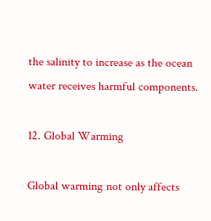the salinity to increase as the ocean water receives harmful components.

12. Global Warming

Global warming not only affects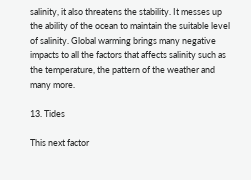salinity, it also threatens the stability. It messes up the ability of the ocean to maintain the suitable level of salinity. Global warming brings many negative impacts to all the factors that affects salinity such as the temperature, the pattern of the weather and many more.

13. Tides

This next factor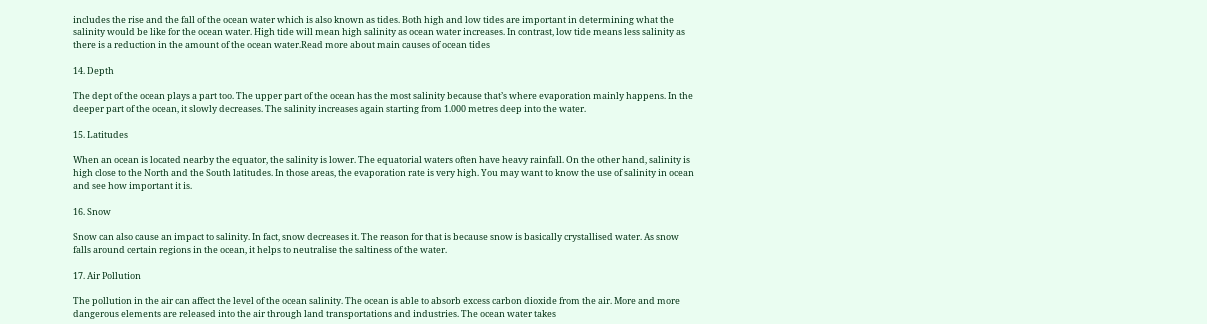includes the rise and the fall of the ocean water which is also known as tides. Both high and low tides are important in determining what the salinity would be like for the ocean water. High tide will mean high salinity as ocean water increases. In contrast, low tide means less salinity as there is a reduction in the amount of the ocean water.Read more about main causes of ocean tides

14. Depth

The dept of the ocean plays a part too. The upper part of the ocean has the most salinity because that’s where evaporation mainly happens. In the deeper part of the ocean, it slowly decreases. The salinity increases again starting from 1.000 metres deep into the water.

15. Latitudes

When an ocean is located nearby the equator, the salinity is lower. The equatorial waters often have heavy rainfall. On the other hand, salinity is high close to the North and the South latitudes. In those areas, the evaporation rate is very high. You may want to know the use of salinity in ocean and see how important it is.

16. Snow

Snow can also cause an impact to salinity. In fact, snow decreases it. The reason for that is because snow is basically crystallised water. As snow falls around certain regions in the ocean, it helps to neutralise the saltiness of the water.

17. Air Pollution

The pollution in the air can affect the level of the ocean salinity. The ocean is able to absorb excess carbon dioxide from the air. More and more dangerous elements are released into the air through land transportations and industries. The ocean water takes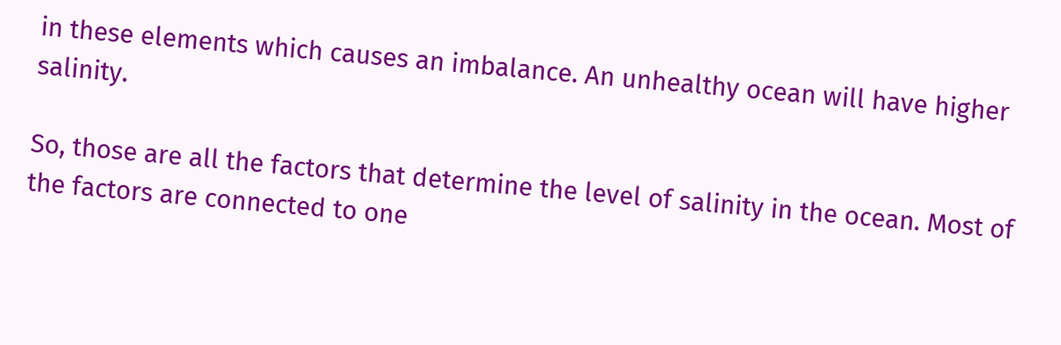in these elements which causes an imbalance. An unhealthy ocean will have higher salinity.

So, those are all the factors that determine the level of salinity in the ocean. Most of the factors are connected to one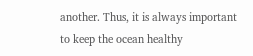another. Thus, it is always important to keep the ocean healthy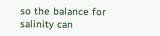so the balance for salinity can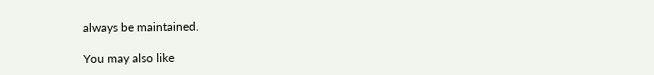always be maintained.

You may also like